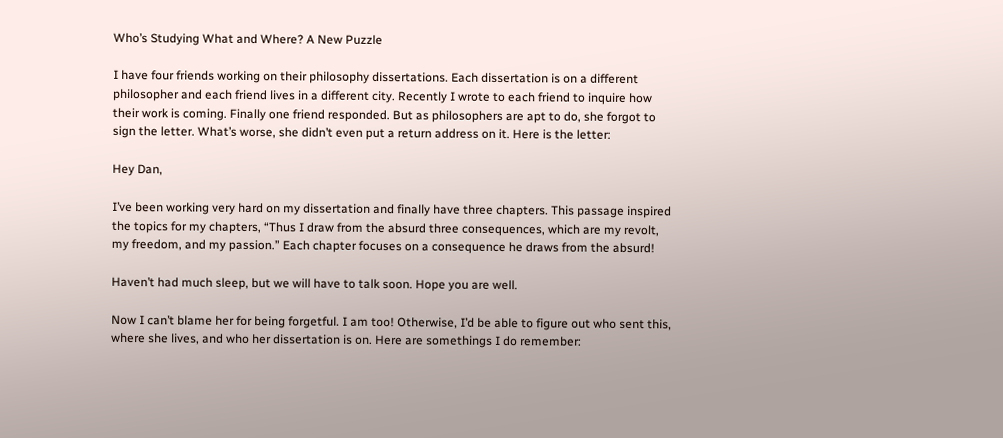Who’s Studying What and Where? A New Puzzle

I have four friends working on their philosophy dissertations. Each dissertation is on a different philosopher and each friend lives in a different city. Recently I wrote to each friend to inquire how their work is coming. Finally one friend responded. But as philosophers are apt to do, she forgot to sign the letter. What’s worse, she didn’t even put a return address on it. Here is the letter:

Hey Dan,

I’ve been working very hard on my dissertation and finally have three chapters. This passage inspired the topics for my chapters, “Thus I draw from the absurd three consequences, which are my revolt, my freedom, and my passion.” Each chapter focuses on a consequence he draws from the absurd!

Haven’t had much sleep, but we will have to talk soon. Hope you are well.

Now I can’t blame her for being forgetful. I am too! Otherwise, I’d be able to figure out who sent this, where she lives, and who her dissertation is on. Here are somethings I do remember: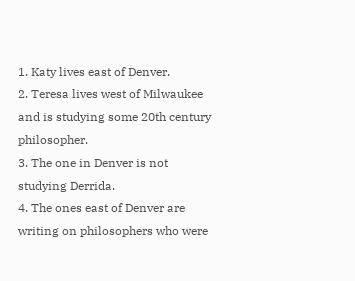1. Katy lives east of Denver.
2. Teresa lives west of Milwaukee and is studying some 20th century philosopher.
3. The one in Denver is not studying Derrida.
4. The ones east of Denver are writing on philosophers who were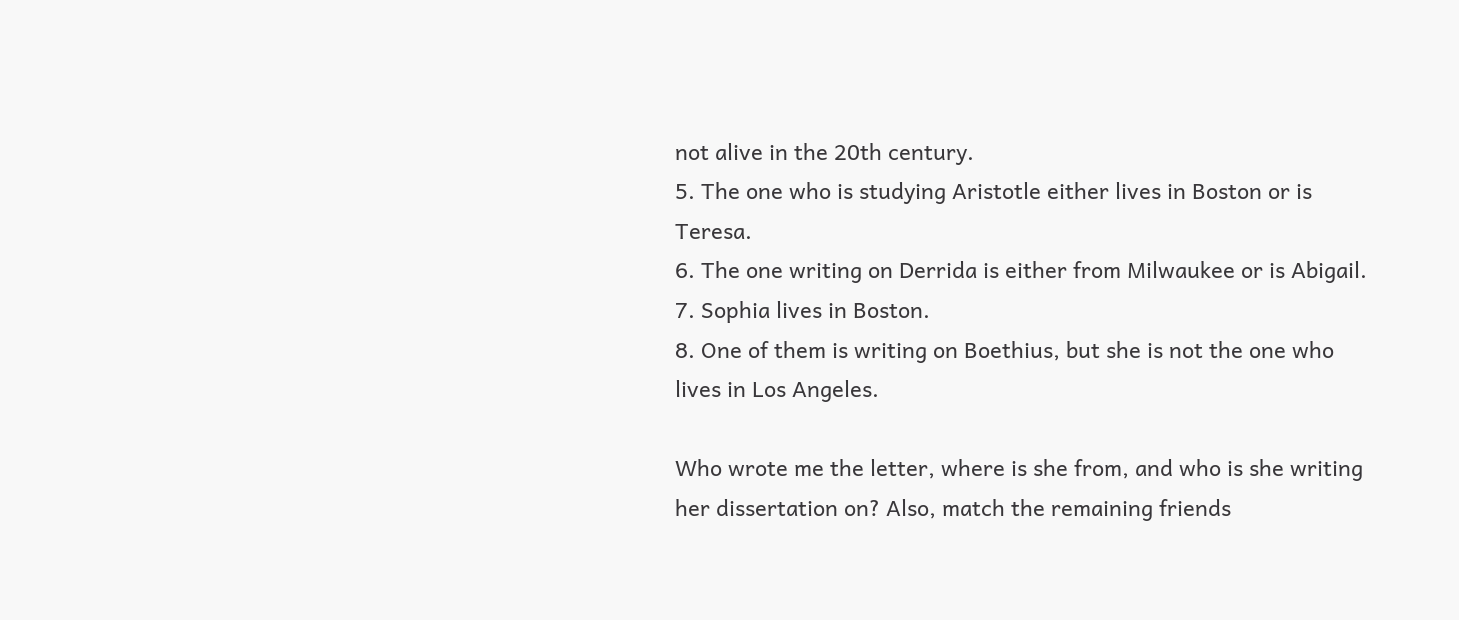not alive in the 20th century.
5. The one who is studying Aristotle either lives in Boston or is Teresa.
6. The one writing on Derrida is either from Milwaukee or is Abigail.
7. Sophia lives in Boston.
8. One of them is writing on Boethius, but she is not the one who lives in Los Angeles.

Who wrote me the letter, where is she from, and who is she writing her dissertation on? Also, match the remaining friends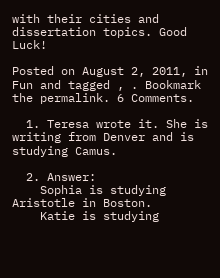with their cities and dissertation topics. Good Luck!

Posted on August 2, 2011, in Fun and tagged , . Bookmark the permalink. 6 Comments.

  1. Teresa wrote it. She is writing from Denver and is studying Camus.

  2. Answer:
    Sophia is studying Aristotle in Boston.
    Katie is studying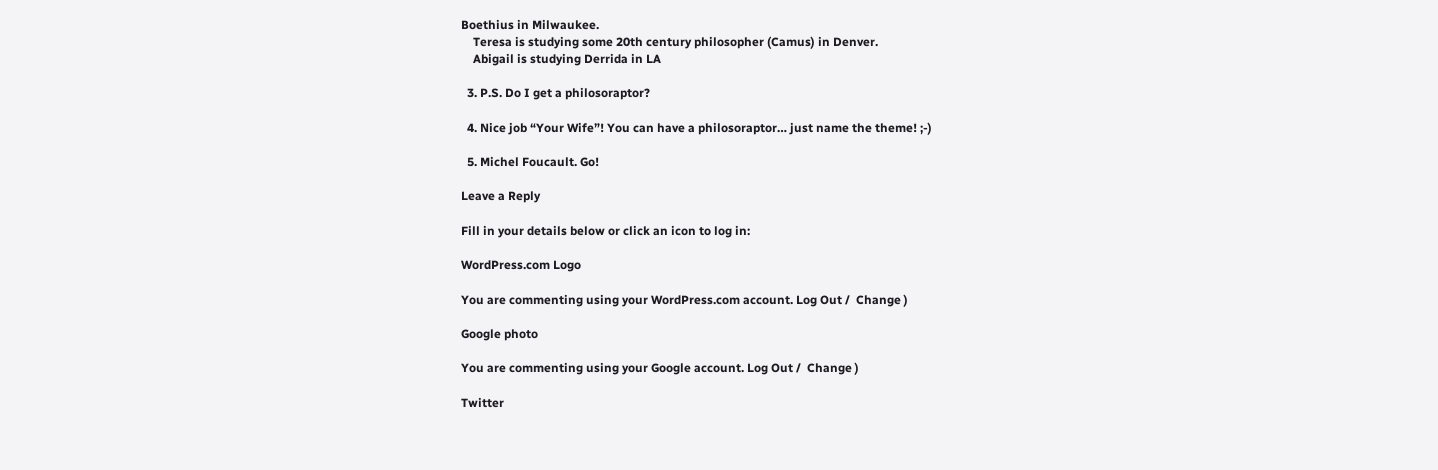Boethius in Milwaukee.
    Teresa is studying some 20th century philosopher (Camus) in Denver.
    Abigail is studying Derrida in LA

  3. P.S. Do I get a philosoraptor?

  4. Nice job “Your Wife”! You can have a philosoraptor… just name the theme! ;-)

  5. Michel Foucault. Go!

Leave a Reply

Fill in your details below or click an icon to log in:

WordPress.com Logo

You are commenting using your WordPress.com account. Log Out /  Change )

Google photo

You are commenting using your Google account. Log Out /  Change )

Twitter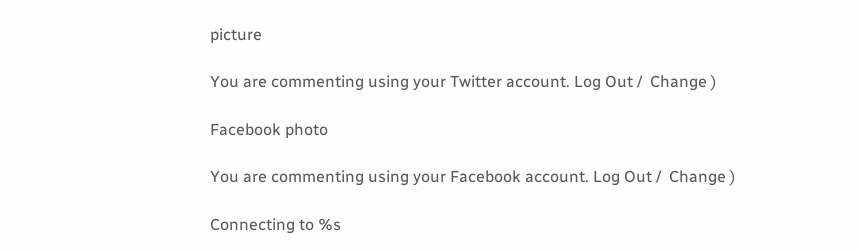picture

You are commenting using your Twitter account. Log Out /  Change )

Facebook photo

You are commenting using your Facebook account. Log Out /  Change )

Connecting to %s